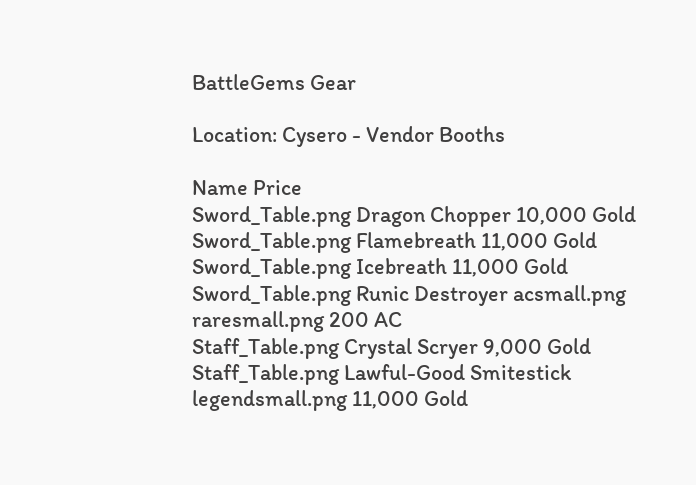BattleGems Gear

Location: Cysero - Vendor Booths

Name Price
Sword_Table.png Dragon Chopper 10,000 Gold
Sword_Table.png Flamebreath 11,000 Gold
Sword_Table.png Icebreath 11,000 Gold
Sword_Table.png Runic Destroyer acsmall.png raresmall.png 200 AC
Staff_Table.png Crystal Scryer 9,000 Gold
Staff_Table.png Lawful-Good Smitestick legendsmall.png 11,000 Gold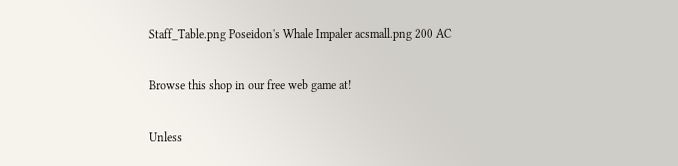Staff_Table.png Poseidon's Whale Impaler acsmall.png 200 AC

Browse this shop in our free web game at!

Unless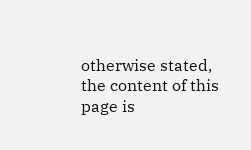otherwise stated, the content of this page is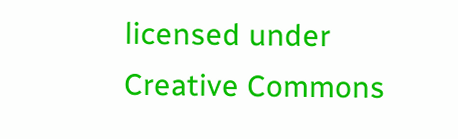licensed under Creative Commons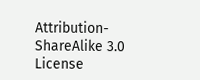Attribution-ShareAlike 3.0 License